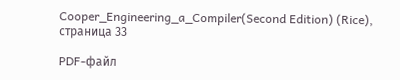Cooper_Engineering_a_Compiler(Second Edition) (Rice), страница 33

PDF-файл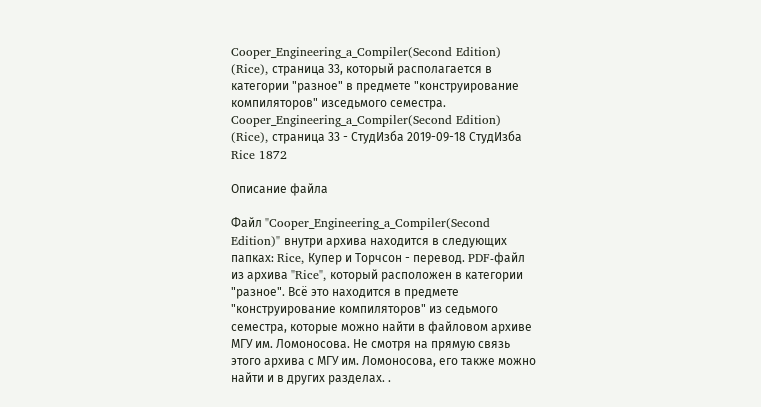Cooper_Engineering_a_Compiler(Second Edition) (Rice), страница 33, который располагается в категории "разное" в предмете "конструирование компиляторов" изседьмого семестра. Cooper_Engineering_a_Compiler(Second Edition) (Rice), страница 33 - СтудИзба 2019-09-18 СтудИзба
Rice 1872

Описание файла

Файл "Cooper_Engineering_a_Compiler(Second Edition)" внутри архива находится в следующих папках: Rice, Купер и Торчсон - перевод. PDF-файл из архива "Rice", который расположен в категории "разное". Всё это находится в предмете "конструирование компиляторов" из седьмого семестра, которые можно найти в файловом архиве МГУ им. Ломоносова. Не смотря на прямую связь этого архива с МГУ им. Ломоносова, его также можно найти и в других разделах. .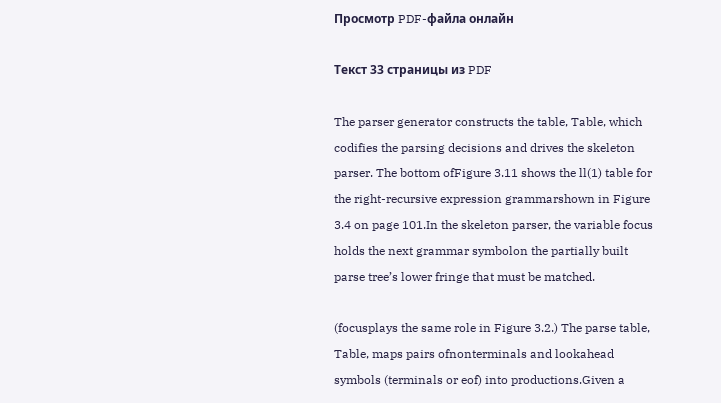Просмотр PDF-файла онлайн

Текст 33 страницы из PDF

The parser generator constructs the table, Table, which codifies the parsing decisions and drives the skeleton parser. The bottom ofFigure 3.11 shows the ll(1) table for the right-recursive expression grammarshown in Figure 3.4 on page 101.In the skeleton parser, the variable focus holds the next grammar symbolon the partially built parse tree’s lower fringe that must be matched.

(focusplays the same role in Figure 3.2.) The parse table, Table, maps pairs ofnonterminals and lookahead symbols (terminals or eof) into productions.Given a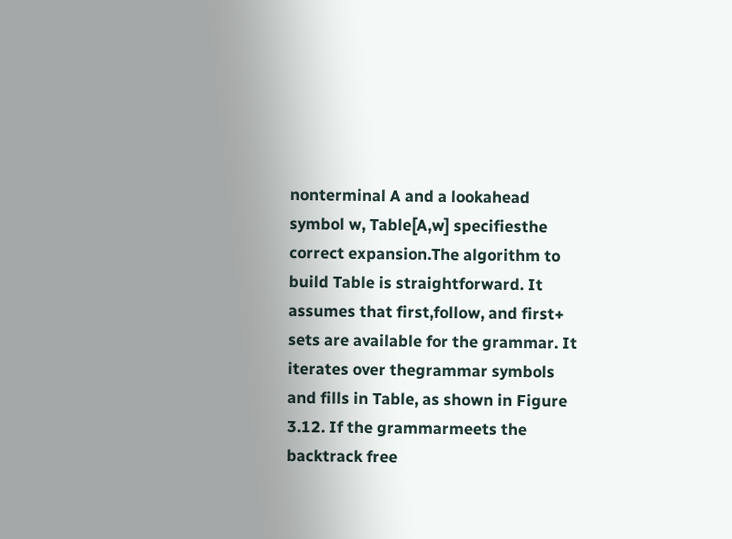nonterminal A and a lookahead symbol w, Table[A,w] specifiesthe correct expansion.The algorithm to build Table is straightforward. It assumes that first,follow, and first+ sets are available for the grammar. It iterates over thegrammar symbols and fills in Table, as shown in Figure 3.12. If the grammarmeets the backtrack free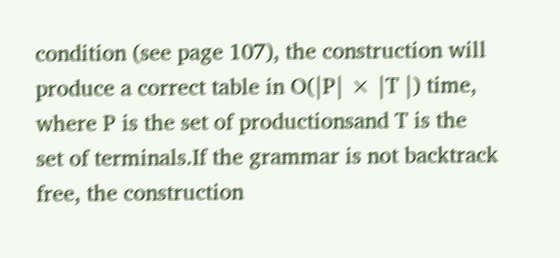condition (see page 107), the construction will produce a correct table in O(|P| × |T |) time, where P is the set of productionsand T is the set of terminals.If the grammar is not backtrack free, the construction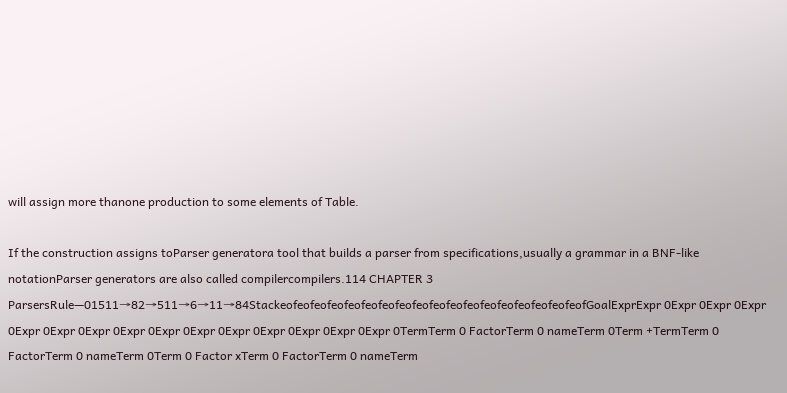will assign more thanone production to some elements of Table.

If the construction assigns toParser generatora tool that builds a parser from specifications,usually a grammar in a BNF-like notationParser generators are also called compilercompilers.114 CHAPTER 3 ParsersRule—01511→82→511→6→11→84StackeofeofeofeofeofeofeofeofeofeofeofeofeofeofeofeofeofeofGoalExprExpr 0Expr 0Expr 0Expr 0Expr 0Expr 0Expr 0Expr 0Expr 0Expr 0Expr 0Expr 0Expr 0Expr 0Expr 0TermTerm 0 FactorTerm 0 nameTerm 0Term +TermTerm 0 FactorTerm 0 nameTerm 0Term 0 Factor xTerm 0 FactorTerm 0 nameTerm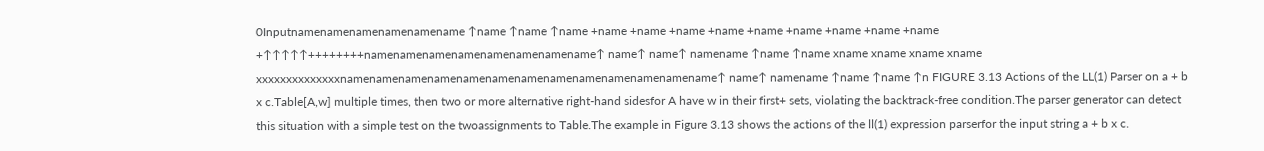0Inputnamenamenamenamenamename ↑name ↑name ↑name +name +name +name +name +name +name +name +name +name +↑↑↑↑↑++++++++namenamenamenamenamenamenamename↑ name↑ name↑ namename ↑name ↑name xname xname xname xname xxxxxxxxxxxxxxnamenamenamenamenamenamenamenamenamenamenamenamename↑ name↑ namename ↑name ↑name ↑n FIGURE 3.13 Actions of the LL(1) Parser on a + b x c.Table[A,w] multiple times, then two or more alternative right-hand sidesfor A have w in their first+ sets, violating the backtrack-free condition.The parser generator can detect this situation with a simple test on the twoassignments to Table.The example in Figure 3.13 shows the actions of the ll(1) expression parserfor the input string a + b x c.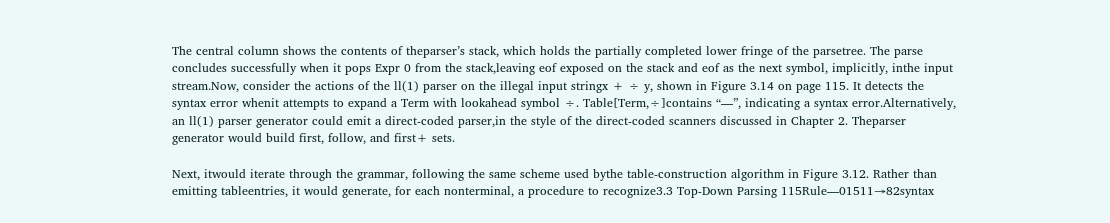The central column shows the contents of theparser’s stack, which holds the partially completed lower fringe of the parsetree. The parse concludes successfully when it pops Expr 0 from the stack,leaving eof exposed on the stack and eof as the next symbol, implicitly, inthe input stream.Now, consider the actions of the ll(1) parser on the illegal input stringx + ÷ y, shown in Figure 3.14 on page 115. It detects the syntax error whenit attempts to expand a Term with lookahead symbol ÷. Table[Term,÷]contains “—”, indicating a syntax error.Alternatively, an ll(1) parser generator could emit a direct-coded parser,in the style of the direct-coded scanners discussed in Chapter 2. Theparser generator would build first, follow, and first+ sets.

Next, itwould iterate through the grammar, following the same scheme used bythe table-construction algorithm in Figure 3.12. Rather than emitting tableentries, it would generate, for each nonterminal, a procedure to recognize3.3 Top-Down Parsing 115Rule—01511→82syntax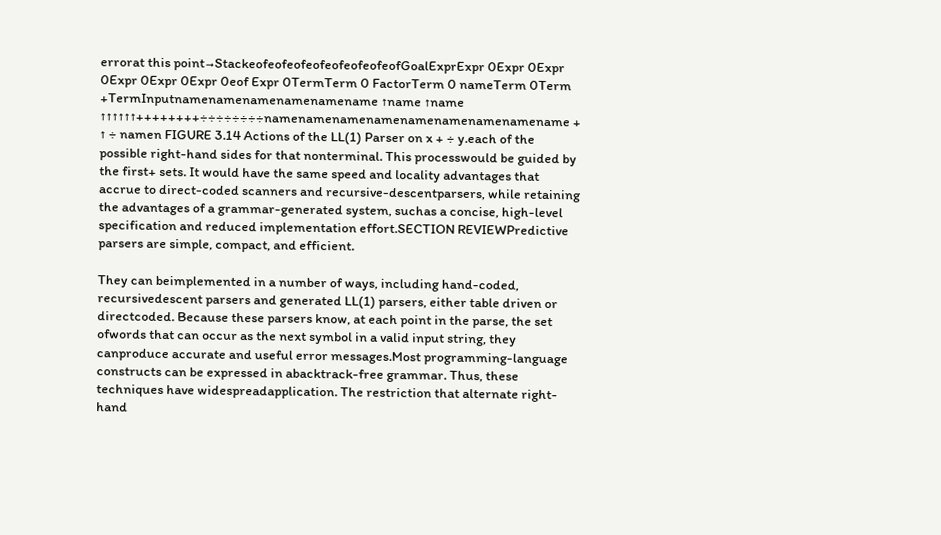errorat this point→StackeofeofeofeofeofeofeofeofGoalExprExpr 0Expr 0Expr 0Expr 0Expr 0Expr 0eof Expr 0TermTerm 0 FactorTerm 0 nameTerm 0Term +TermInputnamenamenamenamenamename ↑name ↑name ↑↑↑↑↑↑++++++++÷÷÷÷÷÷÷÷namenamenamenamenamenamenamenamename + ↑ ÷ namen FIGURE 3.14 Actions of the LL(1) Parser on x + ÷ y.each of the possible right-hand sides for that nonterminal. This processwould be guided by the first+ sets. It would have the same speed and locality advantages that accrue to direct-coded scanners and recursive-descentparsers, while retaining the advantages of a grammar-generated system, suchas a concise, high-level specification and reduced implementation effort.SECTION REVIEWPredictive parsers are simple, compact, and efficient.

They can beimplemented in a number of ways, including hand-coded, recursivedescent parsers and generated LL(1) parsers, either table driven or directcoded. Because these parsers know, at each point in the parse, the set ofwords that can occur as the next symbol in a valid input string, they canproduce accurate and useful error messages.Most programming-language constructs can be expressed in abacktrack-free grammar. Thus, these techniques have widespreadapplication. The restriction that alternate right-hand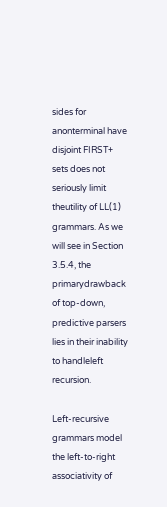sides for anonterminal have disjoint FIRST+ sets does not seriously limit theutility of LL(1) grammars. As we will see in Section 3.5.4, the primarydrawback of top-down, predictive parsers lies in their inability to handleleft recursion.

Left-recursive grammars model the left-to-right associativity of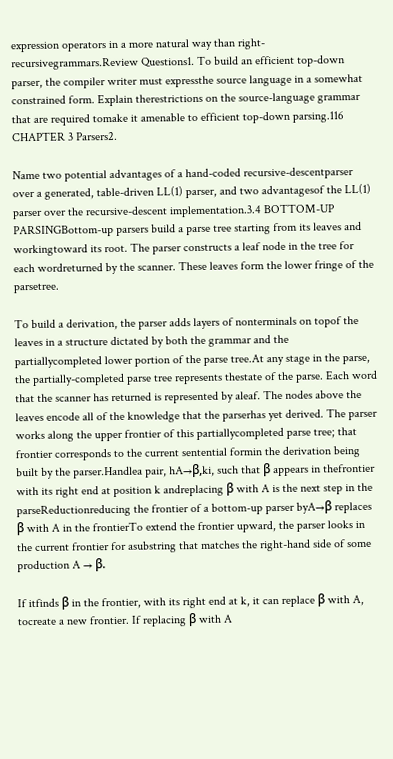expression operators in a more natural way than right-recursivegrammars.Review Questions1. To build an efficient top-down parser, the compiler writer must expressthe source language in a somewhat constrained form. Explain therestrictions on the source-language grammar that are required tomake it amenable to efficient top-down parsing.116 CHAPTER 3 Parsers2.

Name two potential advantages of a hand-coded recursive-descentparser over a generated, table-driven LL(1) parser, and two advantagesof the LL(1) parser over the recursive-descent implementation.3.4 BOTTOM-UP PARSINGBottom-up parsers build a parse tree starting from its leaves and workingtoward its root. The parser constructs a leaf node in the tree for each wordreturned by the scanner. These leaves form the lower fringe of the parsetree.

To build a derivation, the parser adds layers of nonterminals on topof the leaves in a structure dictated by both the grammar and the partiallycompleted lower portion of the parse tree.At any stage in the parse, the partially-completed parse tree represents thestate of the parse. Each word that the scanner has returned is represented by aleaf. The nodes above the leaves encode all of the knowledge that the parserhas yet derived. The parser works along the upper frontier of this partiallycompleted parse tree; that frontier corresponds to the current sentential formin the derivation being built by the parser.Handlea pair, hA→β,ki, such that β appears in thefrontier with its right end at position k andreplacing β with A is the next step in the parseReductionreducing the frontier of a bottom-up parser byA→β replaces β with A in the frontierTo extend the frontier upward, the parser looks in the current frontier for asubstring that matches the right-hand side of some production A → β.

If itfinds β in the frontier, with its right end at k, it can replace β with A, tocreate a new frontier. If replacing β with A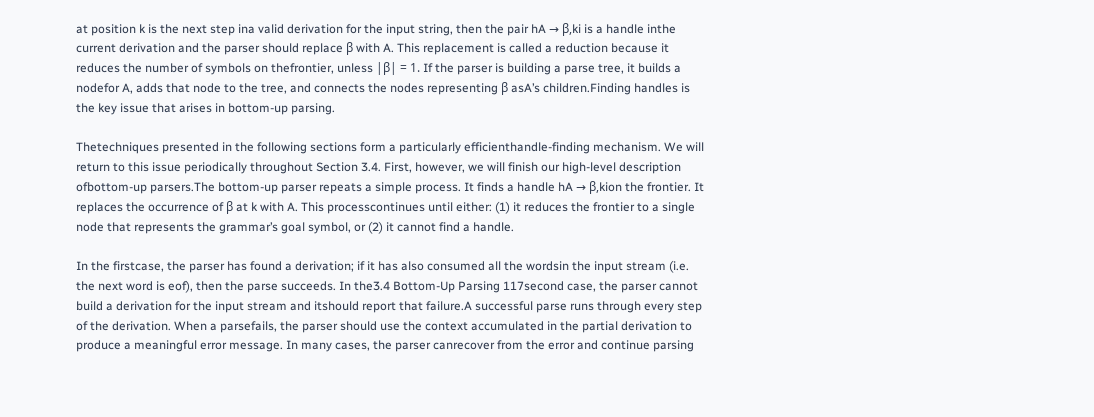at position k is the next step ina valid derivation for the input string, then the pair hA → β,ki is a handle inthe current derivation and the parser should replace β with A. This replacement is called a reduction because it reduces the number of symbols on thefrontier, unless |β| = 1. If the parser is building a parse tree, it builds a nodefor A, adds that node to the tree, and connects the nodes representing β asA’s children.Finding handles is the key issue that arises in bottom-up parsing.

Thetechniques presented in the following sections form a particularly efficienthandle-finding mechanism. We will return to this issue periodically throughout Section 3.4. First, however, we will finish our high-level description ofbottom-up parsers.The bottom-up parser repeats a simple process. It finds a handle hA → β,kion the frontier. It replaces the occurrence of β at k with A. This processcontinues until either: (1) it reduces the frontier to a single node that represents the grammar’s goal symbol, or (2) it cannot find a handle.

In the firstcase, the parser has found a derivation; if it has also consumed all the wordsin the input stream (i.e. the next word is eof), then the parse succeeds. In the3.4 Bottom-Up Parsing 117second case, the parser cannot build a derivation for the input stream and itshould report that failure.A successful parse runs through every step of the derivation. When a parsefails, the parser should use the context accumulated in the partial derivation to produce a meaningful error message. In many cases, the parser canrecover from the error and continue parsing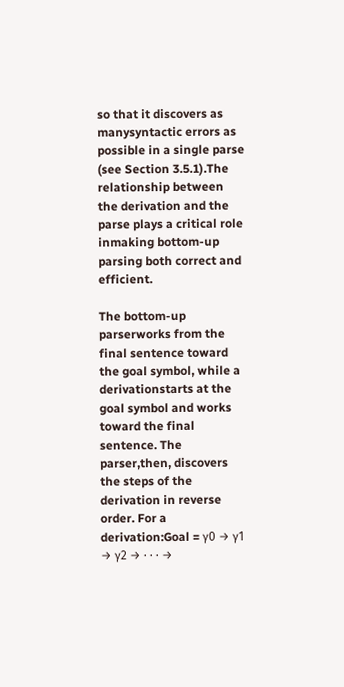so that it discovers as manysyntactic errors as possible in a single parse (see Section 3.5.1).The relationship between the derivation and the parse plays a critical role inmaking bottom-up parsing both correct and efficient.

The bottom-up parserworks from the final sentence toward the goal symbol, while a derivationstarts at the goal symbol and works toward the final sentence. The parser,then, discovers the steps of the derivation in reverse order. For a derivation:Goal = γ0 → γ1 → γ2 → · · · →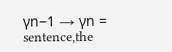γn−1 → γn = sentence,the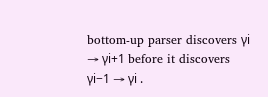bottom-up parser discovers γi → γi+1 before it discovers γi−1 → γi .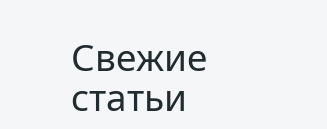Свежие статьи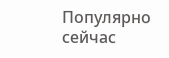Популярно сейчас